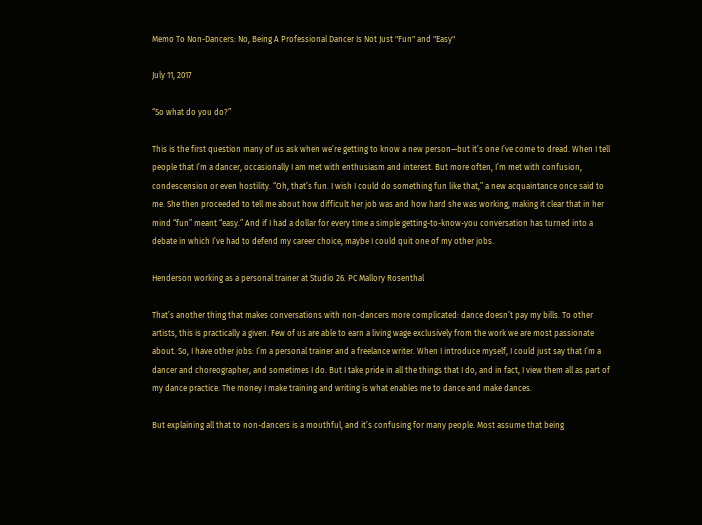Memo To Non-Dancers: No, Being A Professional Dancer Is Not Just "Fun" and "Easy"

July 11, 2017

“So what do you do?”

This is the first question many of us ask when we’re getting to know a new person—but it’s one I’ve come to dread. When I tell people that I’m a dancer, occasionally I am met with enthusiasm and interest. But more often, I’m met with confusion, condescension or even hostility. “Oh, that’s fun. I wish I could do something fun like that,” a new acquaintance once said to me. She then proceeded to tell me about how difficult her job was and how hard she was working, making it clear that in her mind “fun” meant “easy.” And if I had a dollar for every time a simple getting-to-know-you conversation has turned into a debate in which I’ve had to defend my career choice, maybe I could quit one of my other jobs.

Henderson working as a personal trainer at Studio 26. PC Mallory Rosenthal

That’s another thing that makes conversations with non-dancers more complicated: dance doesn’t pay my bills. To other artists, this is practically a given. Few of us are able to earn a living wage exclusively from the work we are most passionate about. So, I have other jobs: I’m a personal trainer and a freelance writer. When I introduce myself, I could just say that I’m a dancer and choreographer, and sometimes I do. But I take pride in all the things that I do, and in fact, I view them all as part of my dance practice. The money I make training and writing is what enables me to dance and make dances.

But explaining all that to non-dancers is a mouthful, and it’s confusing for many people. Most assume that being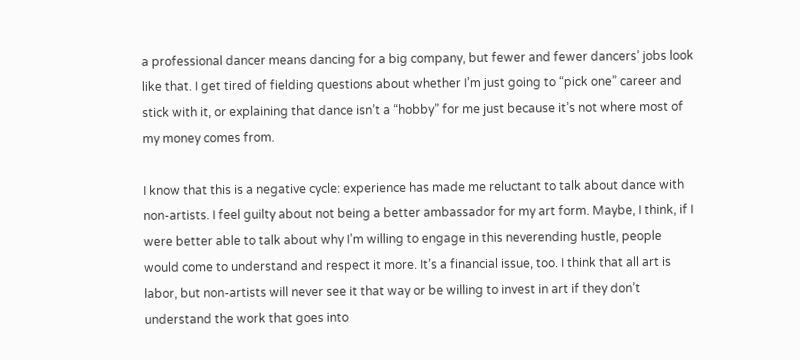a professional dancer means dancing for a big company, but fewer and fewer dancers’ jobs look like that. I get tired of fielding questions about whether I’m just going to “pick one” career and stick with it, or explaining that dance isn’t a “hobby” for me just because it’s not where most of my money comes from.

I know that this is a negative cycle: experience has made me reluctant to talk about dance with non-artists. I feel guilty about not being a better ambassador for my art form. Maybe, I think, if I were better able to talk about why I’m willing to engage in this neverending hustle, people would come to understand and respect it more. It’s a financial issue, too. I think that all art is labor, but non-artists will never see it that way or be willing to invest in art if they don’t understand the work that goes into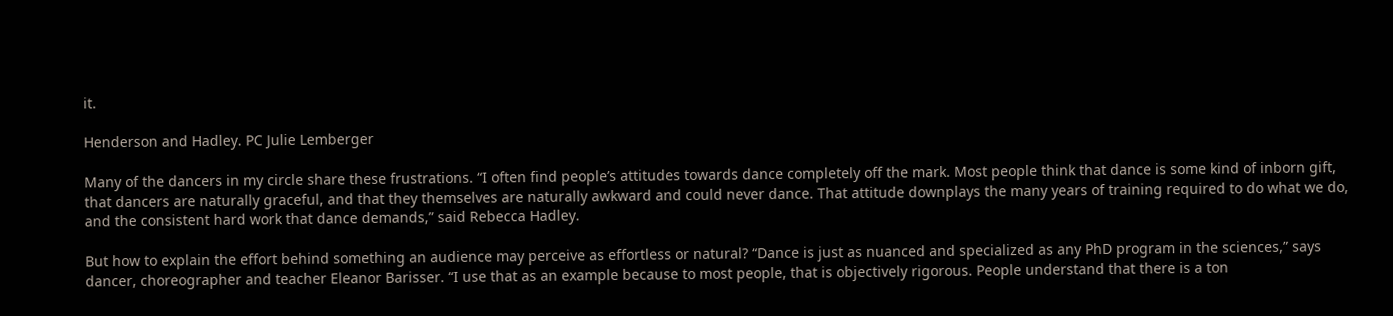it.

Henderson and Hadley. PC Julie Lemberger

Many of the dancers in my circle share these frustrations. “I often find people’s attitudes towards dance completely off the mark. Most people think that dance is some kind of inborn gift, that dancers are naturally graceful, and that they themselves are naturally awkward and could never dance. That attitude downplays the many years of training required to do what we do, and the consistent hard work that dance demands,” said Rebecca Hadley.

But how to explain the effort behind something an audience may perceive as effortless or natural? “Dance is just as nuanced and specialized as any PhD program in the sciences,” says dancer, choreographer and teacher Eleanor Barisser. “I use that as an example because to most people, that is objectively rigorous. People understand that there is a ton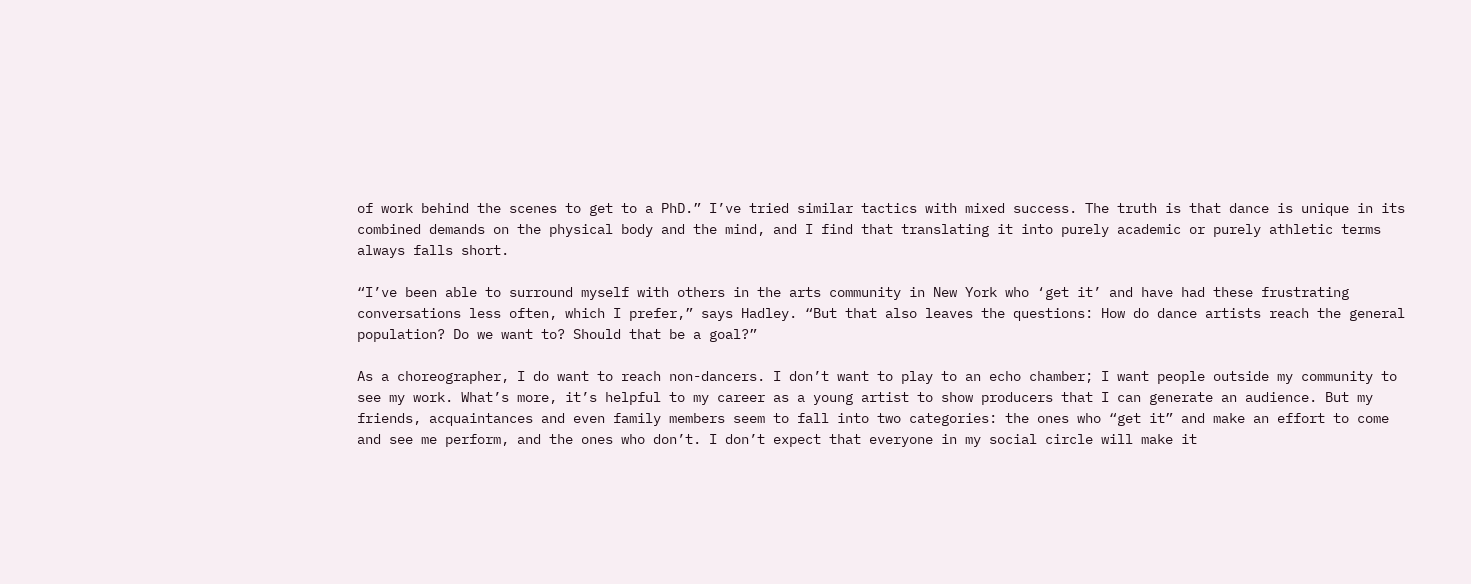of work behind the scenes to get to a PhD.” I’ve tried similar tactics with mixed success. The truth is that dance is unique in its combined demands on the physical body and the mind, and I find that translating it into purely academic or purely athletic terms always falls short.

“I’ve been able to surround myself with others in the arts community in New York who ‘get it’ and have had these frustrating conversations less often, which I prefer,” says Hadley. “But that also leaves the questions: How do dance artists reach the general population? Do we want to? Should that be a goal?”

As a choreographer, I do want to reach non-dancers. I don’t want to play to an echo chamber; I want people outside my community to see my work. What’s more, it’s helpful to my career as a young artist to show producers that I can generate an audience. But my friends, acquaintances and even family members seem to fall into two categories: the ones who “get it” and make an effort to come and see me perform, and the ones who don’t. I don’t expect that everyone in my social circle will make it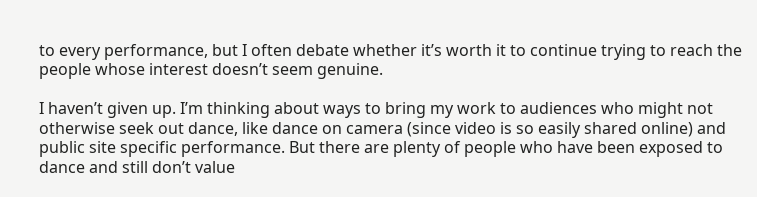to every performance, but I often debate whether it’s worth it to continue trying to reach the people whose interest doesn’t seem genuine.

I haven’t given up. I’m thinking about ways to bring my work to audiences who might not otherwise seek out dance, like dance on camera (since video is so easily shared online) and public site specific performance. But there are plenty of people who have been exposed to dance and still don’t value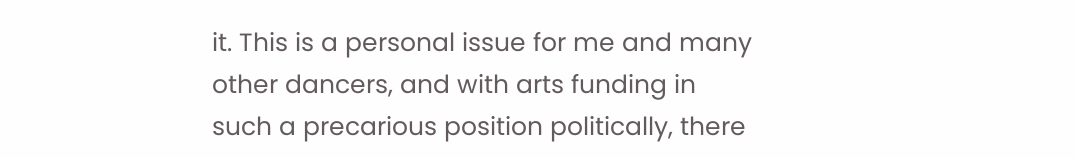it. This is a personal issue for me and many other dancers, and with arts funding in such a precarious position politically, there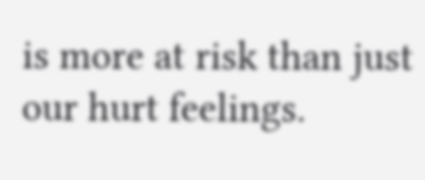is more at risk than just our hurt feelings.